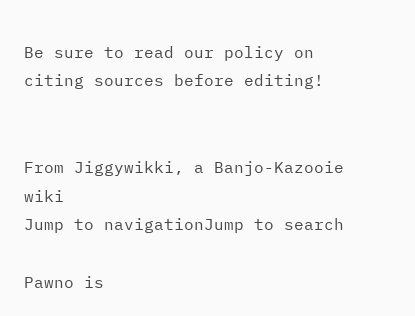Be sure to read our policy on citing sources before editing!


From Jiggywikki, a Banjo-Kazooie wiki
Jump to navigationJump to search

Pawno is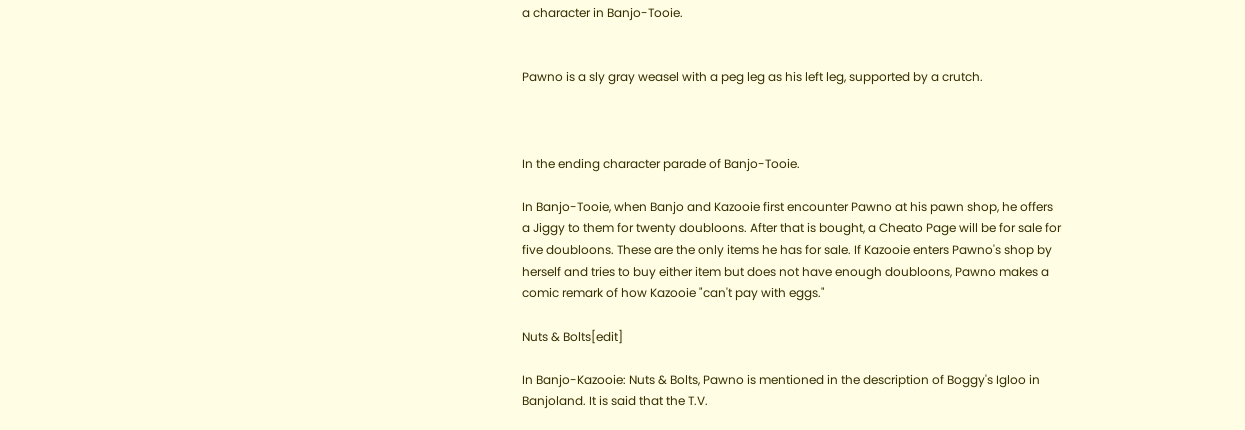a character in Banjo-Tooie.


Pawno is a sly gray weasel with a peg leg as his left leg, supported by a crutch.



In the ending character parade of Banjo-Tooie.

In Banjo-Tooie, when Banjo and Kazooie first encounter Pawno at his pawn shop, he offers a Jiggy to them for twenty doubloons. After that is bought, a Cheato Page will be for sale for five doubloons. These are the only items he has for sale. If Kazooie enters Pawno's shop by herself and tries to buy either item but does not have enough doubloons, Pawno makes a comic remark of how Kazooie "can't pay with eggs."

Nuts & Bolts[edit]

In Banjo-Kazooie: Nuts & Bolts, Pawno is mentioned in the description of Boggy's Igloo in Banjoland. It is said that the T.V.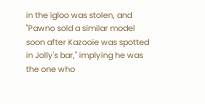in the igloo was stolen, and "Pawno sold a similar model soon after Kazooie was spotted in Jolly's bar," implying he was the one who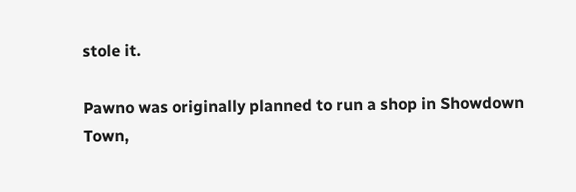stole it.

Pawno was originally planned to run a shop in Showdown Town,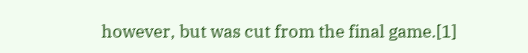however, but was cut from the final game.[1]